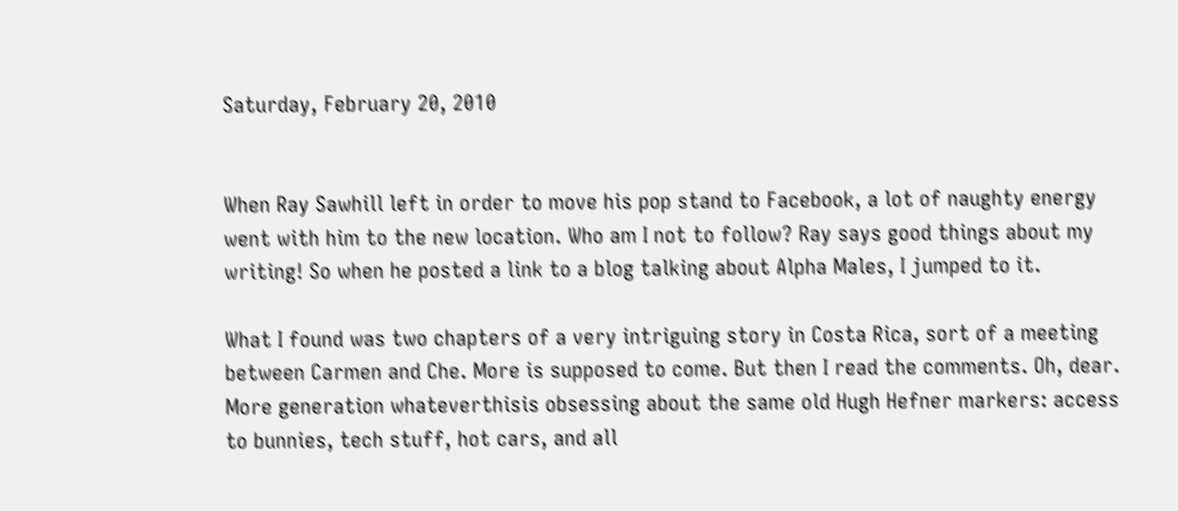Saturday, February 20, 2010


When Ray Sawhill left in order to move his pop stand to Facebook, a lot of naughty energy went with him to the new location. Who am I not to follow? Ray says good things about my writing! So when he posted a link to a blog talking about Alpha Males, I jumped to it.

What I found was two chapters of a very intriguing story in Costa Rica, sort of a meeting between Carmen and Che. More is supposed to come. But then I read the comments. Oh, dear. More generation whateverthisis obsessing about the same old Hugh Hefner markers: access to bunnies, tech stuff, hot cars, and all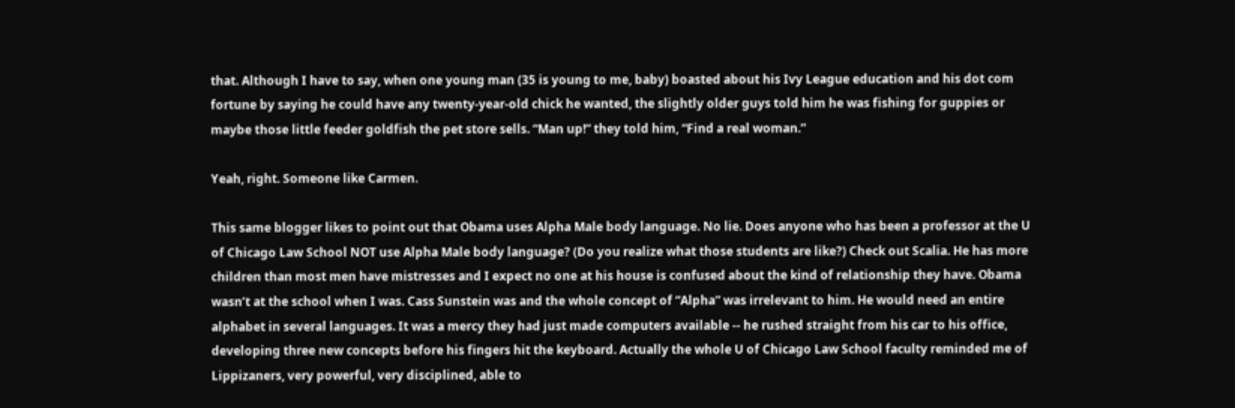that. Although I have to say, when one young man (35 is young to me, baby) boasted about his Ivy League education and his dot com fortune by saying he could have any twenty-year-old chick he wanted, the slightly older guys told him he was fishing for guppies or maybe those little feeder goldfish the pet store sells. “Man up!” they told him, “Find a real woman.”

Yeah, right. Someone like Carmen.

This same blogger likes to point out that Obama uses Alpha Male body language. No lie. Does anyone who has been a professor at the U of Chicago Law School NOT use Alpha Male body language? (Do you realize what those students are like?) Check out Scalia. He has more children than most men have mistresses and I expect no one at his house is confused about the kind of relationship they have. Obama wasn’t at the school when I was. Cass Sunstein was and the whole concept of “Alpha” was irrelevant to him. He would need an entire alphabet in several languages. It was a mercy they had just made computers available -- he rushed straight from his car to his office, developing three new concepts before his fingers hit the keyboard. Actually the whole U of Chicago Law School faculty reminded me of Lippizaners, very powerful, very disciplined, able to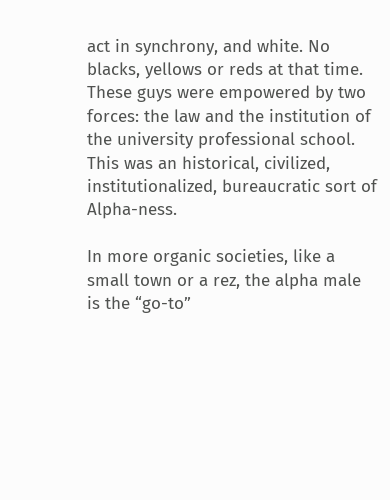act in synchrony, and white. No blacks, yellows or reds at that time. These guys were empowered by two forces: the law and the institution of the university professional school. This was an historical, civilized, institutionalized, bureaucratic sort of Alpha-ness.

In more organic societies, like a small town or a rez, the alpha male is the “go-to”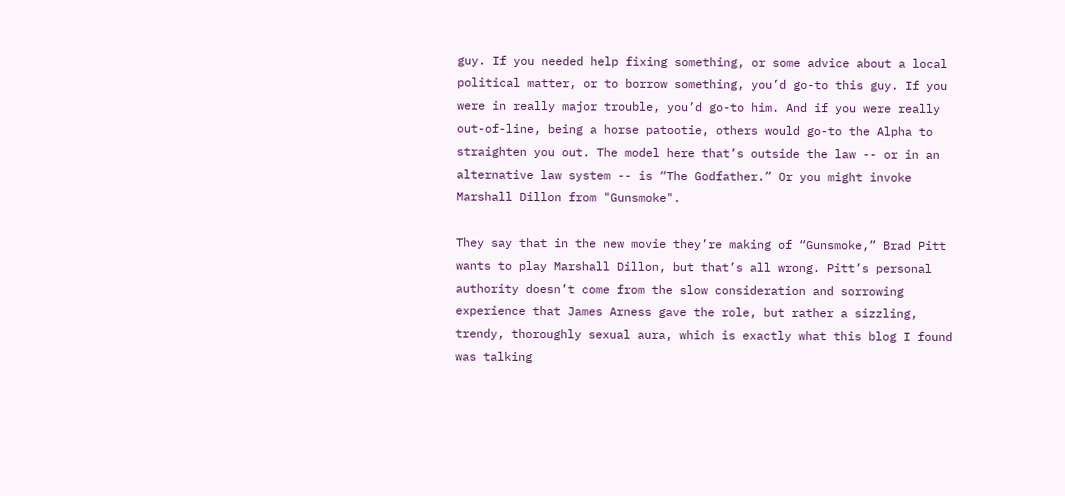guy. If you needed help fixing something, or some advice about a local political matter, or to borrow something, you’d go-to this guy. If you were in really major trouble, you’d go-to him. And if you were really out-of-line, being a horse patootie, others would go-to the Alpha to straighten you out. The model here that’s outside the law -- or in an alternative law system -- is “The Godfather.” Or you might invoke Marshall Dillon from "Gunsmoke".

They say that in the new movie they’re making of “Gunsmoke,” Brad Pitt wants to play Marshall Dillon, but that’s all wrong. Pitt’s personal authority doesn’t come from the slow consideration and sorrowing experience that James Arness gave the role, but rather a sizzling, trendy, thoroughly sexual aura, which is exactly what this blog I found was talking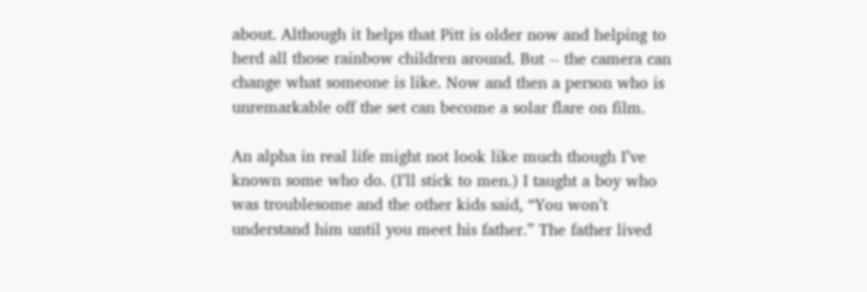about. Although it helps that Pitt is older now and helping to herd all those rainbow children around. But -- the camera can change what someone is like. Now and then a person who is unremarkable off the set can become a solar flare on film.

An alpha in real life might not look like much though I’ve known some who do. (I’ll stick to men.) I taught a boy who was troublesome and the other kids said, “You won’t understand him until you meet his father.” The father lived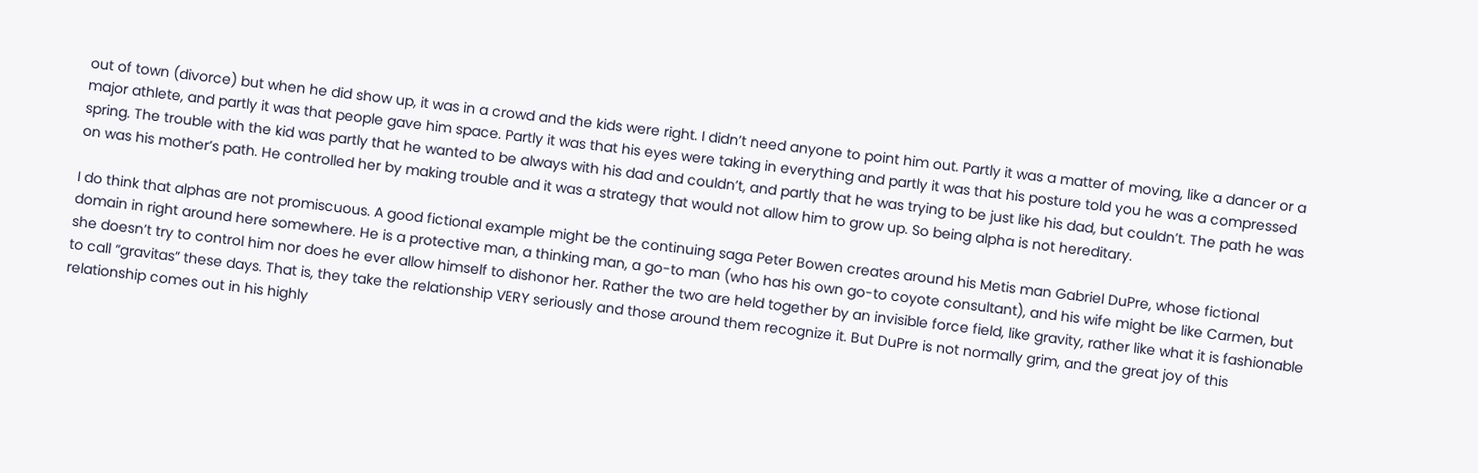out of town (divorce) but when he did show up, it was in a crowd and the kids were right. I didn’t need anyone to point him out. Partly it was a matter of moving, like a dancer or a major athlete, and partly it was that people gave him space. Partly it was that his eyes were taking in everything and partly it was that his posture told you he was a compressed spring. The trouble with the kid was partly that he wanted to be always with his dad and couldn’t, and partly that he was trying to be just like his dad, but couldn’t. The path he was on was his mother’s path. He controlled her by making trouble and it was a strategy that would not allow him to grow up. So being alpha is not hereditary.

I do think that alphas are not promiscuous. A good fictional example might be the continuing saga Peter Bowen creates around his Metis man Gabriel DuPre, whose fictional domain in right around here somewhere. He is a protective man, a thinking man, a go-to man (who has his own go-to coyote consultant), and his wife might be like Carmen, but she doesn’t try to control him nor does he ever allow himself to dishonor her. Rather the two are held together by an invisible force field, like gravity, rather like what it is fashionable to call “gravitas” these days. That is, they take the relationship VERY seriously and those around them recognize it. But DuPre is not normally grim, and the great joy of this relationship comes out in his highly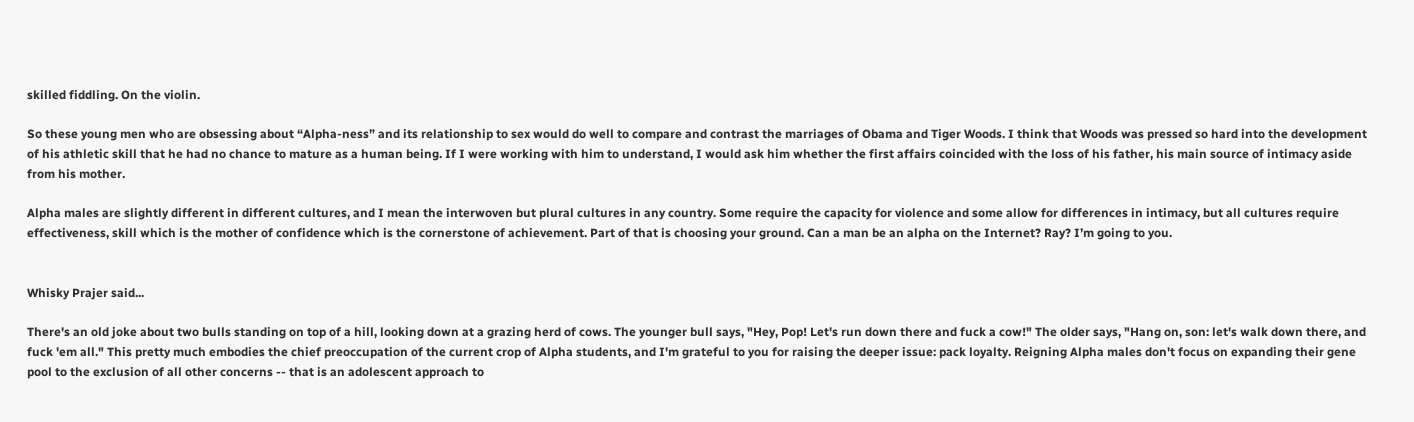skilled fiddling. On the violin.

So these young men who are obsessing about “Alpha-ness” and its relationship to sex would do well to compare and contrast the marriages of Obama and Tiger Woods. I think that Woods was pressed so hard into the development of his athletic skill that he had no chance to mature as a human being. If I were working with him to understand, I would ask him whether the first affairs coincided with the loss of his father, his main source of intimacy aside from his mother.

Alpha males are slightly different in different cultures, and I mean the interwoven but plural cultures in any country. Some require the capacity for violence and some allow for differences in intimacy, but all cultures require effectiveness, skill which is the mother of confidence which is the cornerstone of achievement. Part of that is choosing your ground. Can a man be an alpha on the Internet? Ray? I’m going to you.


Whisky Prajer said...

There's an old joke about two bulls standing on top of a hill, looking down at a grazing herd of cows. The younger bull says, "Hey, Pop! Let's run down there and fuck a cow!" The older says, "Hang on, son: let's walk down there, and fuck 'em all." This pretty much embodies the chief preoccupation of the current crop of Alpha students, and I'm grateful to you for raising the deeper issue: pack loyalty. Reigning Alpha males don't focus on expanding their gene pool to the exclusion of all other concerns -- that is an adolescent approach to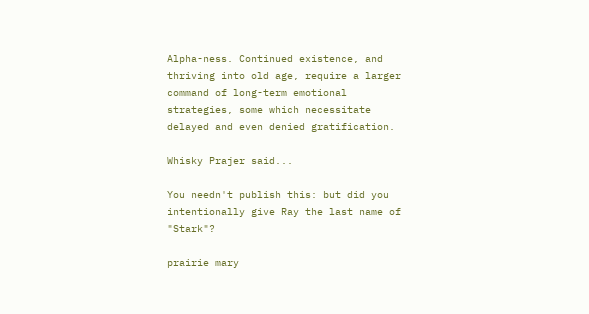Alpha-ness. Continued existence, and thriving into old age, require a larger command of long-term emotional strategies, some which necessitate delayed and even denied gratification.

Whisky Prajer said...

You needn't publish this: but did you intentionally give Ray the last name of "Stark"?

prairie mary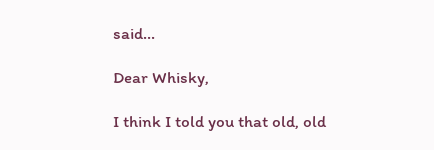said...

Dear Whisky,

I think I told you that old, old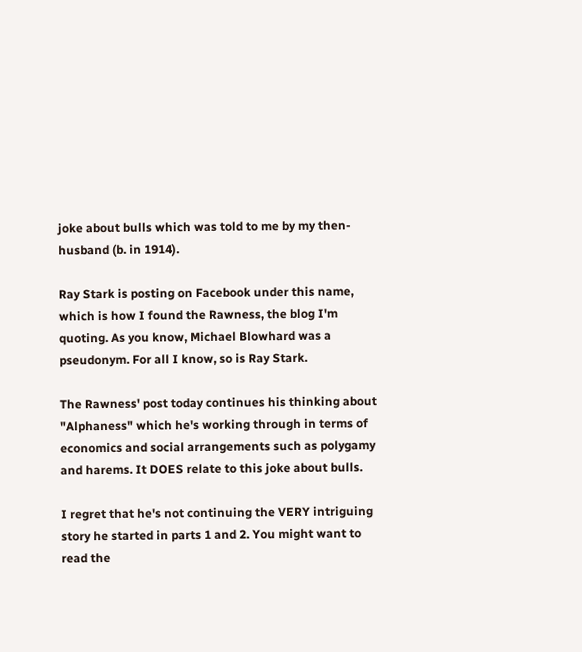joke about bulls which was told to me by my then-husband (b. in 1914).

Ray Stark is posting on Facebook under this name, which is how I found the Rawness, the blog I'm quoting. As you know, Michael Blowhard was a pseudonym. For all I know, so is Ray Stark.

The Rawness' post today continues his thinking about "Alphaness" which he's working through in terms of economics and social arrangements such as polygamy and harems. It DOES relate to this joke about bulls.

I regret that he's not continuing the VERY intriguing story he started in parts 1 and 2. You might want to read the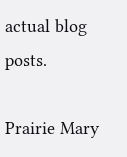actual blog posts.

Prairie Mary